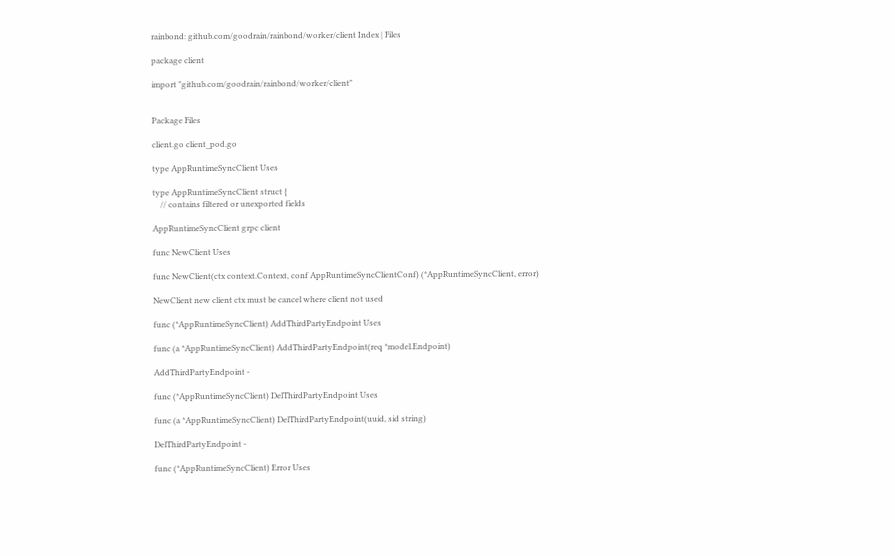rainbond: github.com/goodrain/rainbond/worker/client Index | Files

package client

import "github.com/goodrain/rainbond/worker/client"


Package Files

client.go client_pod.go

type AppRuntimeSyncClient Uses

type AppRuntimeSyncClient struct {
    // contains filtered or unexported fields

AppRuntimeSyncClient grpc client

func NewClient Uses

func NewClient(ctx context.Context, conf AppRuntimeSyncClientConf) (*AppRuntimeSyncClient, error)

NewClient new client ctx must be cancel where client not used

func (*AppRuntimeSyncClient) AddThirdPartyEndpoint Uses

func (a *AppRuntimeSyncClient) AddThirdPartyEndpoint(req *model.Endpoint)

AddThirdPartyEndpoint -

func (*AppRuntimeSyncClient) DelThirdPartyEndpoint Uses

func (a *AppRuntimeSyncClient) DelThirdPartyEndpoint(uuid, sid string)

DelThirdPartyEndpoint -

func (*AppRuntimeSyncClient) Error Uses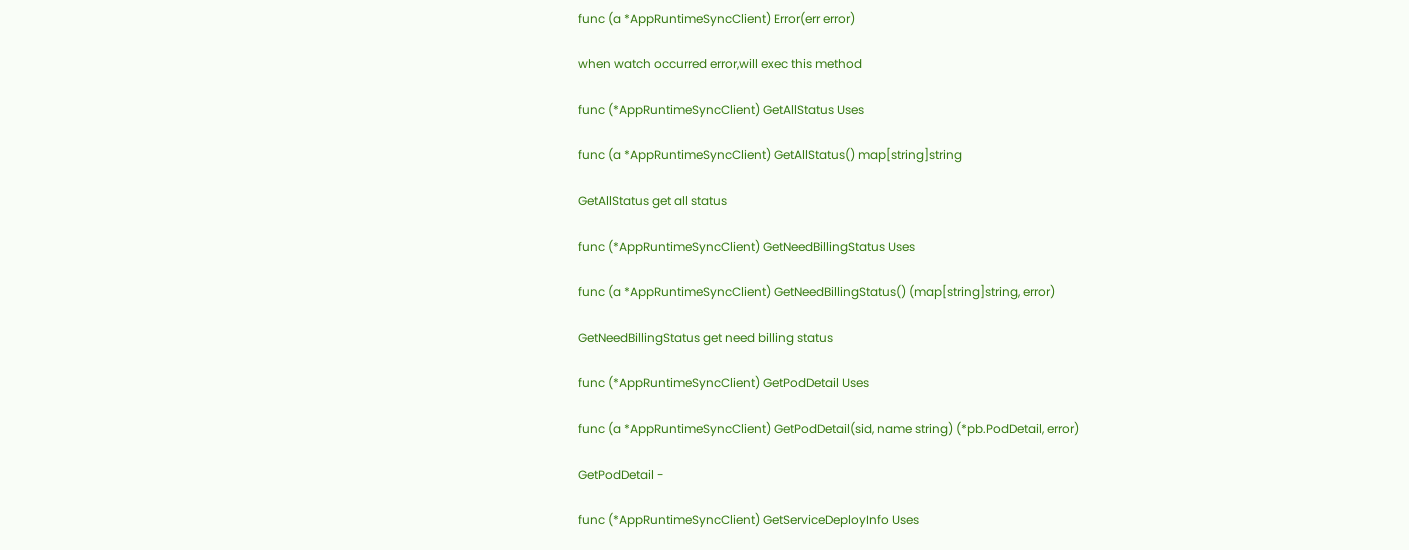func (a *AppRuntimeSyncClient) Error(err error)

when watch occurred error,will exec this method

func (*AppRuntimeSyncClient) GetAllStatus Uses

func (a *AppRuntimeSyncClient) GetAllStatus() map[string]string

GetAllStatus get all status

func (*AppRuntimeSyncClient) GetNeedBillingStatus Uses

func (a *AppRuntimeSyncClient) GetNeedBillingStatus() (map[string]string, error)

GetNeedBillingStatus get need billing status

func (*AppRuntimeSyncClient) GetPodDetail Uses

func (a *AppRuntimeSyncClient) GetPodDetail(sid, name string) (*pb.PodDetail, error)

GetPodDetail -

func (*AppRuntimeSyncClient) GetServiceDeployInfo Uses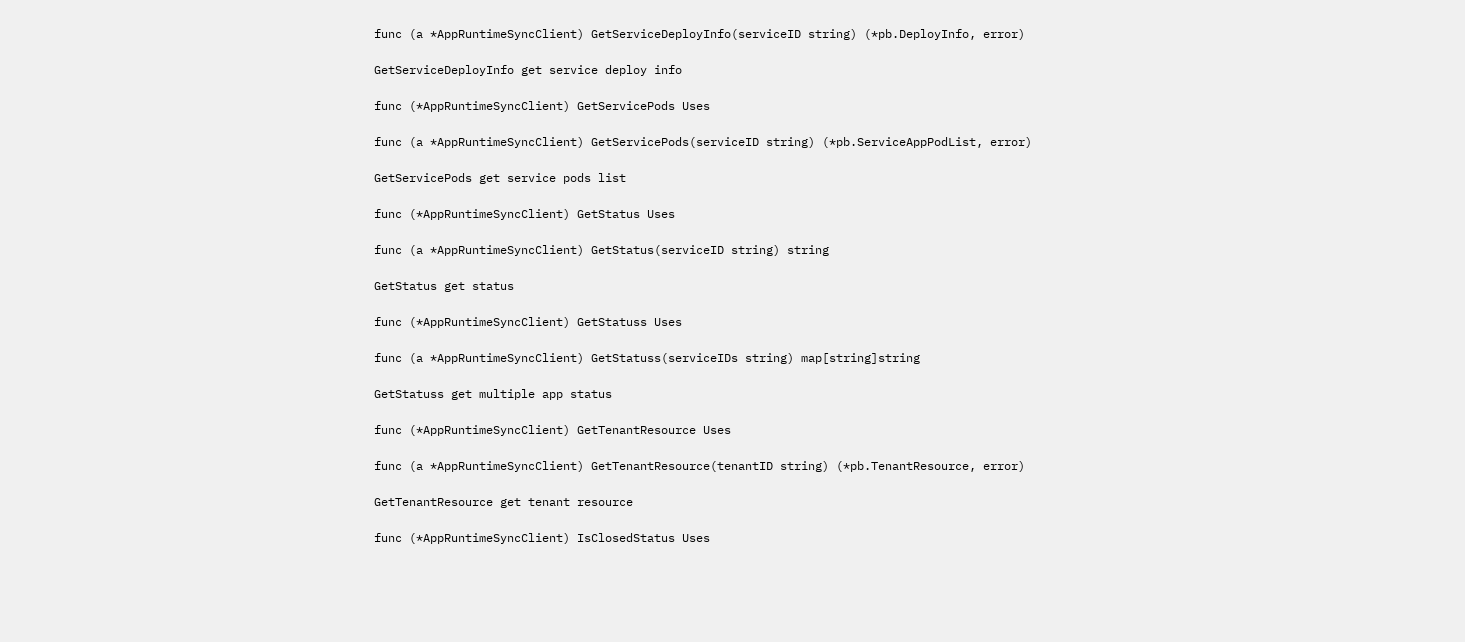func (a *AppRuntimeSyncClient) GetServiceDeployInfo(serviceID string) (*pb.DeployInfo, error)

GetServiceDeployInfo get service deploy info

func (*AppRuntimeSyncClient) GetServicePods Uses

func (a *AppRuntimeSyncClient) GetServicePods(serviceID string) (*pb.ServiceAppPodList, error)

GetServicePods get service pods list

func (*AppRuntimeSyncClient) GetStatus Uses

func (a *AppRuntimeSyncClient) GetStatus(serviceID string) string

GetStatus get status

func (*AppRuntimeSyncClient) GetStatuss Uses

func (a *AppRuntimeSyncClient) GetStatuss(serviceIDs string) map[string]string

GetStatuss get multiple app status

func (*AppRuntimeSyncClient) GetTenantResource Uses

func (a *AppRuntimeSyncClient) GetTenantResource(tenantID string) (*pb.TenantResource, error)

GetTenantResource get tenant resource

func (*AppRuntimeSyncClient) IsClosedStatus Uses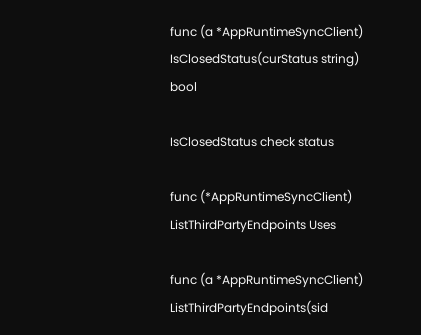func (a *AppRuntimeSyncClient) IsClosedStatus(curStatus string) bool

IsClosedStatus check status

func (*AppRuntimeSyncClient) ListThirdPartyEndpoints Uses

func (a *AppRuntimeSyncClient) ListThirdPartyEndpoints(sid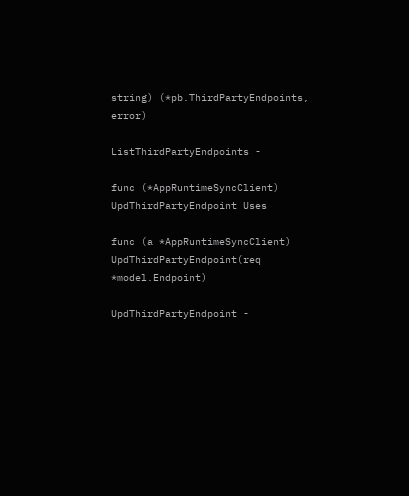string) (*pb.ThirdPartyEndpoints, error)

ListThirdPartyEndpoints -

func (*AppRuntimeSyncClient) UpdThirdPartyEndpoint Uses

func (a *AppRuntimeSyncClient) UpdThirdPartyEndpoint(req *model.Endpoint)

UpdThirdPartyEndpoint -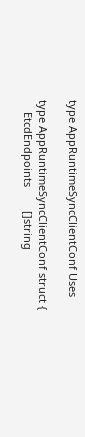type AppRuntimeSyncClientConf Uses

type AppRuntimeSyncClientConf struct {
    EtcdEndpoints        []string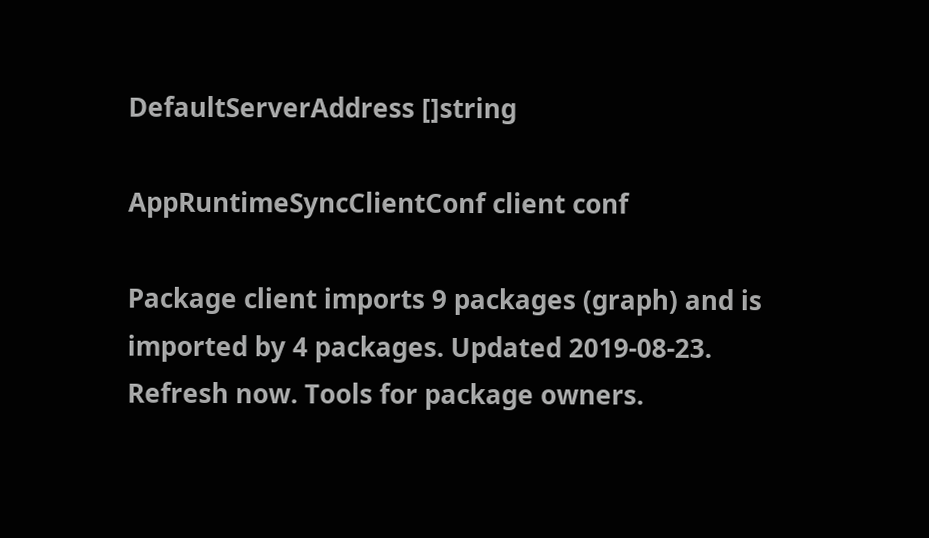DefaultServerAddress []string

AppRuntimeSyncClientConf client conf

Package client imports 9 packages (graph) and is imported by 4 packages. Updated 2019-08-23. Refresh now. Tools for package owners.